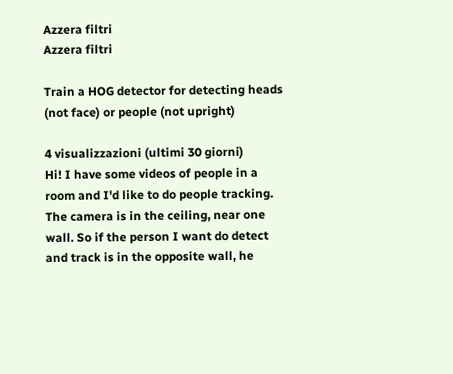Azzera filtri
Azzera filtri

Train a HOG detector for detecting heads (not face) or people (not upright)

4 visualizzazioni (ultimi 30 giorni)
Hi! I have some videos of people in a room and I'd like to do people tracking.
The camera is in the ceiling, near one wall. So if the person I want do detect and track is in the opposite wall, he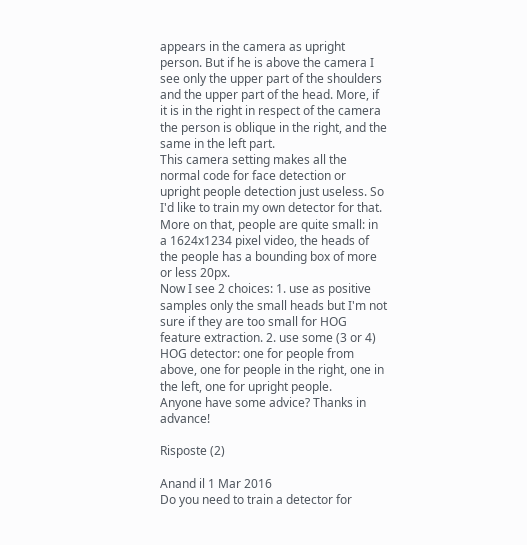appears in the camera as upright person. But if he is above the camera I see only the upper part of the shoulders and the upper part of the head. More, if it is in the right in respect of the camera the person is oblique in the right, and the same in the left part.
This camera setting makes all the normal code for face detection or upright people detection just useless. So I'd like to train my own detector for that.
More on that, people are quite small: in a 1624x1234 pixel video, the heads of the people has a bounding box of more or less 20px.
Now I see 2 choices: 1. use as positive samples only the small heads but I'm not sure if they are too small for HOG feature extraction. 2. use some (3 or 4) HOG detector: one for people from above, one for people in the right, one in the left, one for upright people.
Anyone have some advice? Thanks in advance!

Risposte (2)

Anand il 1 Mar 2016
Do you need to train a detector for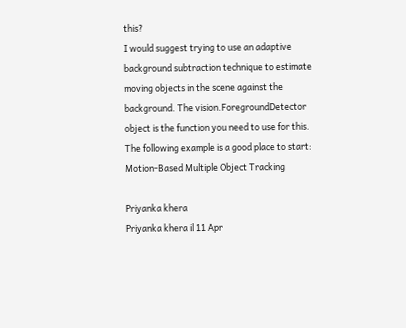this?
I would suggest trying to use an adaptive background subtraction technique to estimate moving objects in the scene against the background. The vision.ForegroundDetector object is the function you need to use for this.
The following example is a good place to start: Motion-Based Multiple Object Tracking

Priyanka khera
Priyanka khera il 11 Apr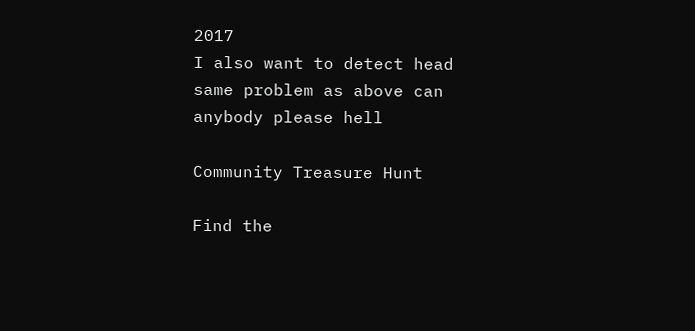2017
I also want to detect head same problem as above can anybody please hell

Community Treasure Hunt

Find the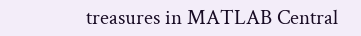treasures in MATLAB Central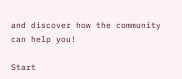and discover how the community can help you!

Start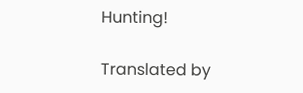Hunting!

Translated by